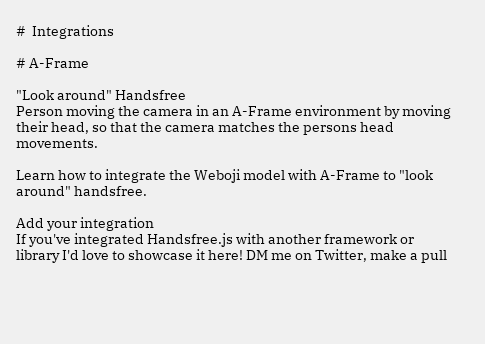#  Integrations

# A-Frame

"Look around" Handsfree
Person moving the camera in an A-Frame environment by moving their head, so that the camera matches the persons head movements.

Learn how to integrate the Weboji model with A-Frame to "look around" handsfree.

Add your integration
If you've integrated Handsfree.js with another framework or library I'd love to showcase it here! DM me on Twitter, make a pull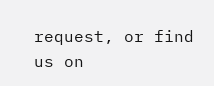request, or find us on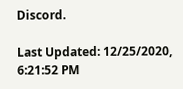Discord.

Last Updated: 12/25/2020, 6:21:52 PM